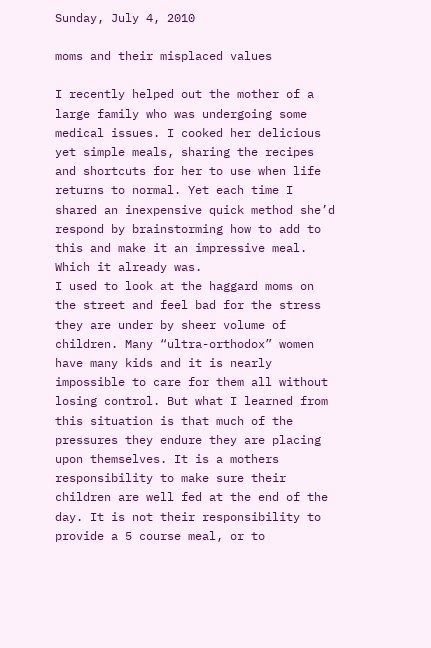Sunday, July 4, 2010

moms and their misplaced values

I recently helped out the mother of a large family who was undergoing some medical issues. I cooked her delicious yet simple meals, sharing the recipes and shortcuts for her to use when life returns to normal. Yet each time I shared an inexpensive quick method she’d respond by brainstorming how to add to this and make it an impressive meal. Which it already was.
I used to look at the haggard moms on the street and feel bad for the stress they are under by sheer volume of children. Many “ultra-orthodox” women have many kids and it is nearly impossible to care for them all without losing control. But what I learned from this situation is that much of the pressures they endure they are placing upon themselves. It is a mothers responsibility to make sure their children are well fed at the end of the day. It is not their responsibility to provide a 5 course meal, or to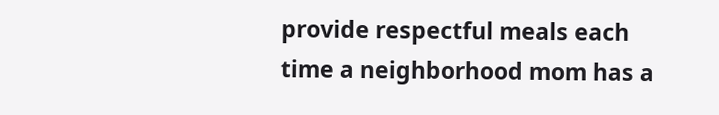provide respectful meals each time a neighborhood mom has a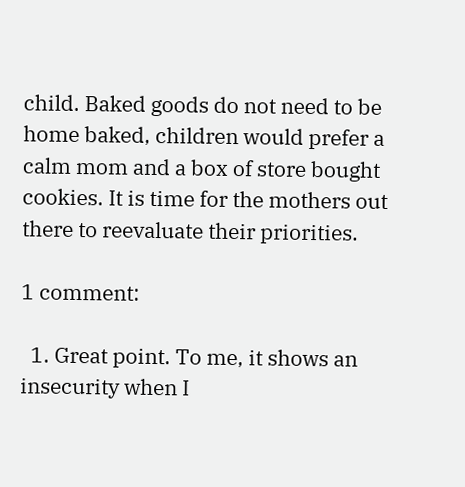child. Baked goods do not need to be home baked, children would prefer a calm mom and a box of store bought cookies. It is time for the mothers out there to reevaluate their priorities.

1 comment:

  1. Great point. To me, it shows an insecurity when I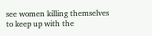see women killing themselves to keep up with the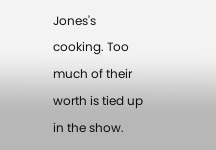Jones's cooking. Too much of their worth is tied up in the show.